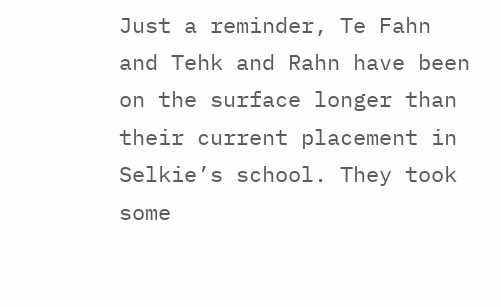Just a reminder, Te Fahn and Tehk and Rahn have been on the surface longer than their current placement in Selkie’s school. They took some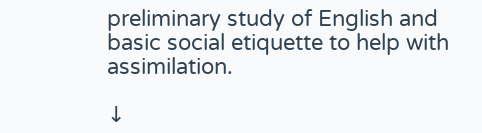preliminary study of English and basic social etiquette to help with assimilation.

↓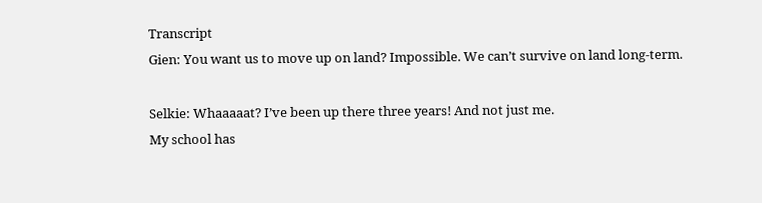Transcript
Gien: You want us to move up on land? Impossible. We can’t survive on land long-term.

Selkie: Whaaaaat? I’ve been up there three years! And not just me.
My school has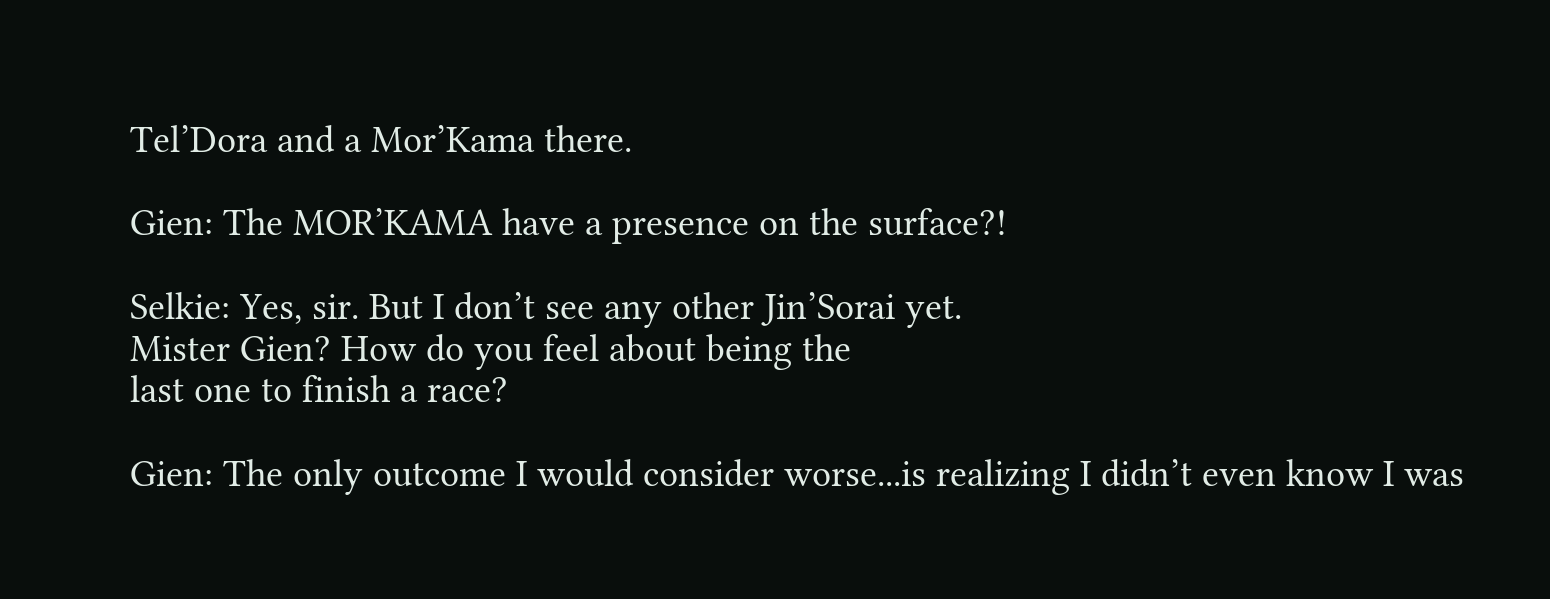Tel’Dora and a Mor’Kama there.

Gien: The MOR’KAMA have a presence on the surface?!

Selkie: Yes, sir. But I don’t see any other Jin’Sorai yet.
Mister Gien? How do you feel about being the
last one to finish a race?

Gien: The only outcome I would consider worse...is realizing I didn’t even know I was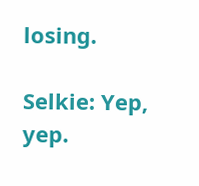losing.

Selkie: Yep, yep.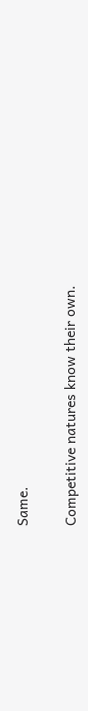Same.

Competitive natures know their own.